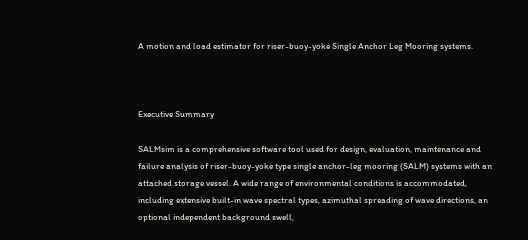A motion and load estimator for riser-buoy-yoke Single Anchor Leg Mooring systems.



Executive Summary

SALMsim is a comprehensive software tool used for design, evaluation, maintenance and failure analysis of riser-buoy-yoke type single anchor-leg mooring (SALM) systems with an attached storage vessel. A wide range of environmental conditions is accommodated, including extensive built-in wave spectral types, azimuthal spreading of wave directions, an optional independent background swell,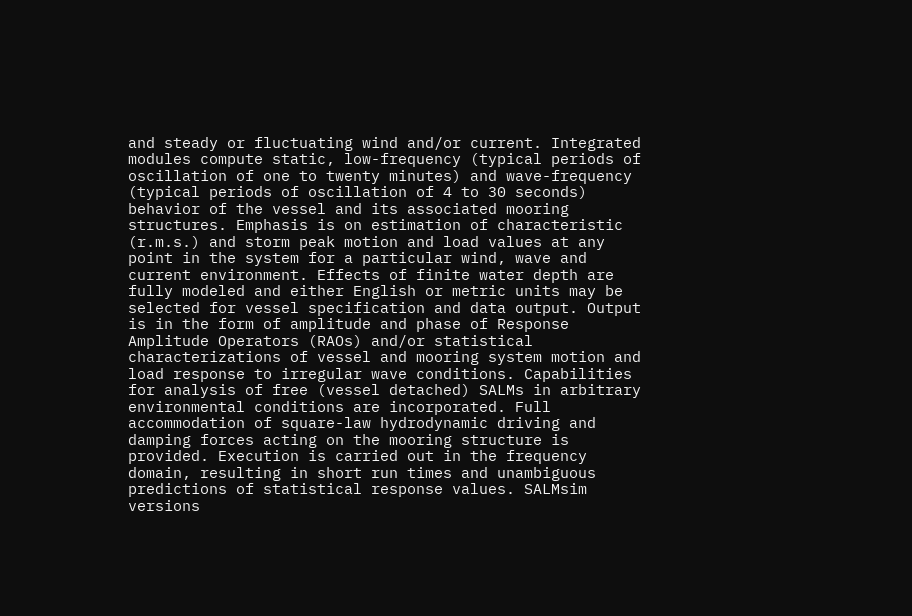and steady or fluctuating wind and/or current. Integrated modules compute static, low-frequency (typical periods of oscillation of one to twenty minutes) and wave-frequency (typical periods of oscillation of 4 to 30 seconds) behavior of the vessel and its associated mooring structures. Emphasis is on estimation of characteristic (r.m.s.) and storm peak motion and load values at any point in the system for a particular wind, wave and current environment. Effects of finite water depth are fully modeled and either English or metric units may be selected for vessel specification and data output. Output is in the form of amplitude and phase of Response Amplitude Operators (RAOs) and/or statistical characterizations of vessel and mooring system motion and load response to irregular wave conditions. Capabilities for analysis of free (vessel detached) SALMs in arbitrary environmental conditions are incorporated. Full accommodation of square-law hydrodynamic driving and damping forces acting on the mooring structure is provided. Execution is carried out in the frequency domain, resulting in short run times and unambiguous predictions of statistical response values. SALMsim versions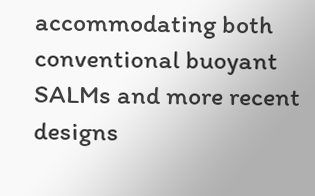accommodating both conventional buoyant SALMs and more recent designs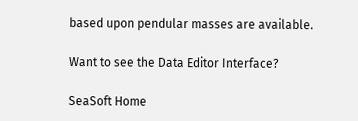based upon pendular masses are available.

Want to see the Data Editor Interface?

SeaSoft Home